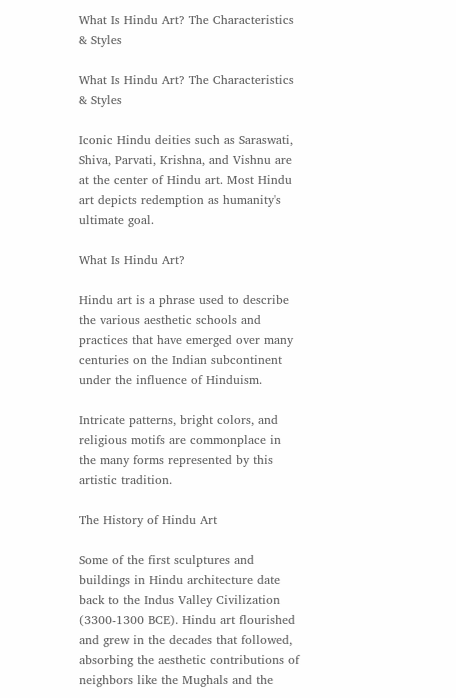What Is Hindu Art? The Characteristics & Styles

What Is Hindu Art? The Characteristics & Styles

Iconic Hindu deities such as Saraswati, Shiva, Parvati, Krishna, and Vishnu are at the center of Hindu art. Most Hindu art depicts redemption as humanity's ultimate goal.

What Is Hindu Art?

Hindu art is a phrase used to describe the various aesthetic schools and practices that have emerged over many centuries on the Indian subcontinent under the influence of Hinduism.

Intricate patterns, bright colors, and religious motifs are commonplace in the many forms represented by this artistic tradition.

The History of Hindu Art

Some of the first sculptures and buildings in Hindu architecture date back to the Indus Valley Civilization (3300-1300 BCE). Hindu art flourished and grew in the decades that followed, absorbing the aesthetic contributions of neighbors like the Mughals and the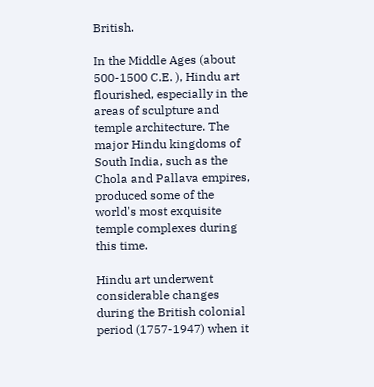British.

In the Middle Ages (about 500-1500 C.E. ), Hindu art flourished, especially in the areas of sculpture and temple architecture. The major Hindu kingdoms of South India, such as the Chola and Pallava empires, produced some of the world's most exquisite temple complexes during this time.

Hindu art underwent considerable changes during the British colonial period (1757-1947) when it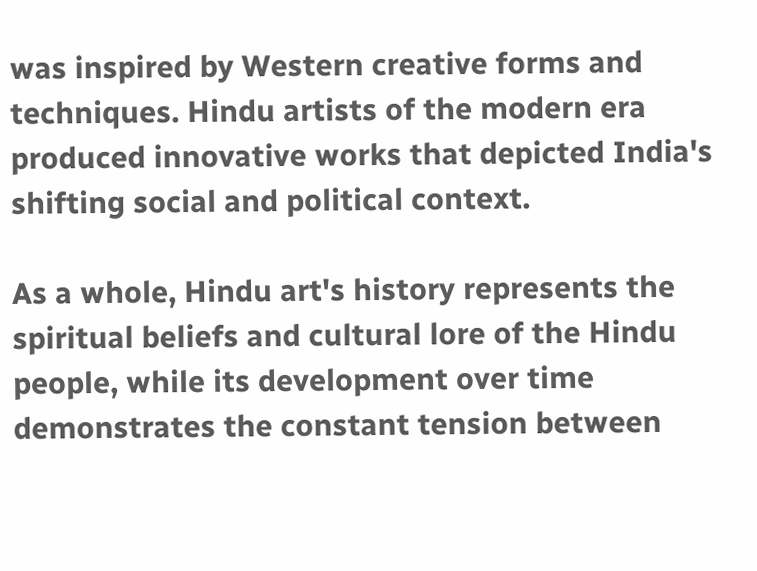was inspired by Western creative forms and techniques. Hindu artists of the modern era produced innovative works that depicted India's shifting social and political context.

As a whole, Hindu art's history represents the spiritual beliefs and cultural lore of the Hindu people, while its development over time demonstrates the constant tension between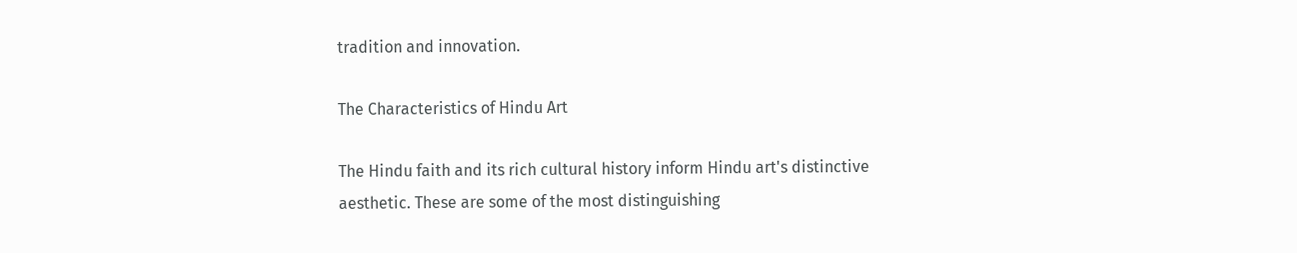tradition and innovation.

The Characteristics of Hindu Art

The Hindu faith and its rich cultural history inform Hindu art's distinctive aesthetic. These are some of the most distinguishing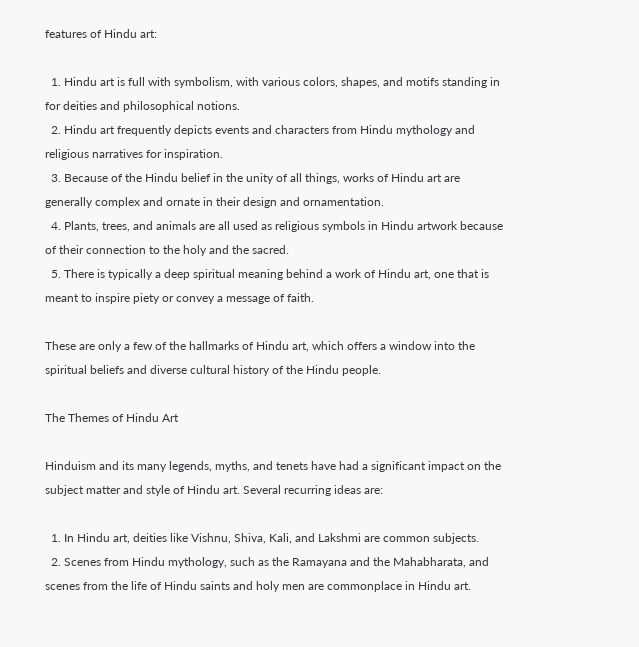features of Hindu art:

  1. Hindu art is full with symbolism, with various colors, shapes, and motifs standing in for deities and philosophical notions.
  2. Hindu art frequently depicts events and characters from Hindu mythology and religious narratives for inspiration.
  3. Because of the Hindu belief in the unity of all things, works of Hindu art are generally complex and ornate in their design and ornamentation.
  4. Plants, trees, and animals are all used as religious symbols in Hindu artwork because of their connection to the holy and the sacred.
  5. There is typically a deep spiritual meaning behind a work of Hindu art, one that is meant to inspire piety or convey a message of faith.

These are only a few of the hallmarks of Hindu art, which offers a window into the spiritual beliefs and diverse cultural history of the Hindu people.

The Themes of Hindu Art

Hinduism and its many legends, myths, and tenets have had a significant impact on the subject matter and style of Hindu art. Several recurring ideas are:

  1. In Hindu art, deities like Vishnu, Shiva, Kali, and Lakshmi are common subjects.
  2. Scenes from Hindu mythology, such as the Ramayana and the Mahabharata, and scenes from the life of Hindu saints and holy men are commonplace in Hindu art.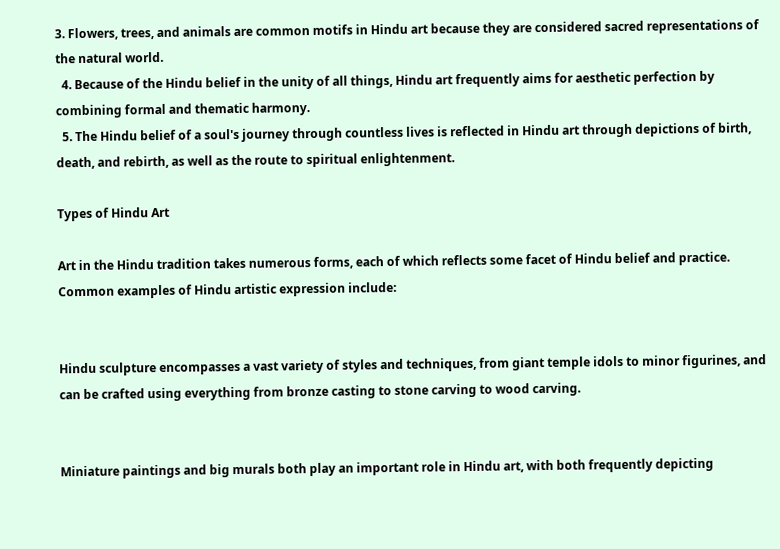3. Flowers, trees, and animals are common motifs in Hindu art because they are considered sacred representations of the natural world.
  4. Because of the Hindu belief in the unity of all things, Hindu art frequently aims for aesthetic perfection by combining formal and thematic harmony.
  5. The Hindu belief of a soul's journey through countless lives is reflected in Hindu art through depictions of birth, death, and rebirth, as well as the route to spiritual enlightenment.

Types of Hindu Art

Art in the Hindu tradition takes numerous forms, each of which reflects some facet of Hindu belief and practice. Common examples of Hindu artistic expression include:


Hindu sculpture encompasses a vast variety of styles and techniques, from giant temple idols to minor figurines, and can be crafted using everything from bronze casting to stone carving to wood carving.


Miniature paintings and big murals both play an important role in Hindu art, with both frequently depicting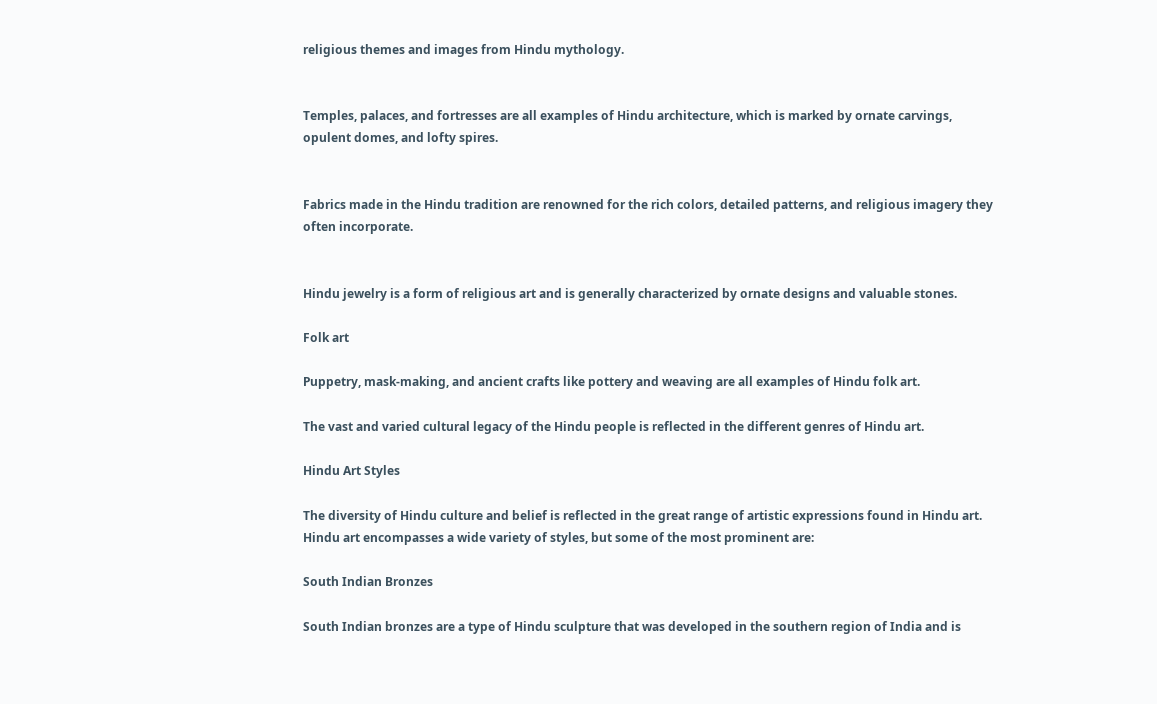religious themes and images from Hindu mythology.


Temples, palaces, and fortresses are all examples of Hindu architecture, which is marked by ornate carvings, opulent domes, and lofty spires.


Fabrics made in the Hindu tradition are renowned for the rich colors, detailed patterns, and religious imagery they often incorporate.


Hindu jewelry is a form of religious art and is generally characterized by ornate designs and valuable stones.

Folk art

Puppetry, mask-making, and ancient crafts like pottery and weaving are all examples of Hindu folk art.

The vast and varied cultural legacy of the Hindu people is reflected in the different genres of Hindu art.

Hindu Art Styles

The diversity of Hindu culture and belief is reflected in the great range of artistic expressions found in Hindu art. Hindu art encompasses a wide variety of styles, but some of the most prominent are:

South Indian Bronzes

South Indian bronzes are a type of Hindu sculpture that was developed in the southern region of India and is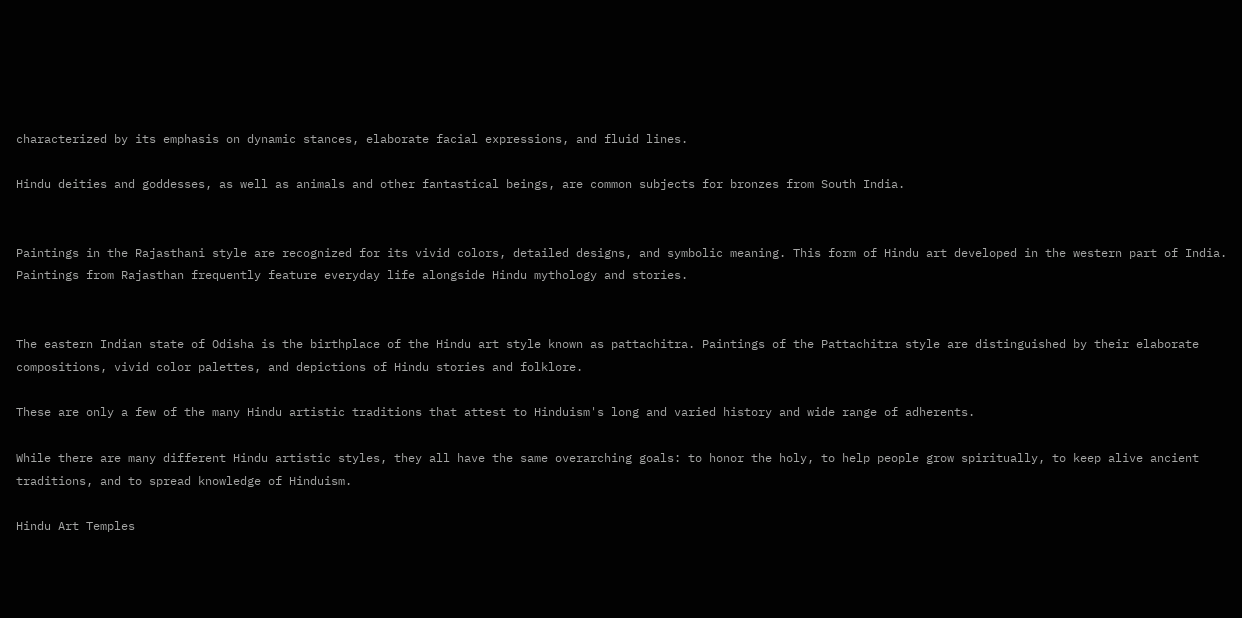characterized by its emphasis on dynamic stances, elaborate facial expressions, and fluid lines.

Hindu deities and goddesses, as well as animals and other fantastical beings, are common subjects for bronzes from South India.


Paintings in the Rajasthani style are recognized for its vivid colors, detailed designs, and symbolic meaning. This form of Hindu art developed in the western part of India. Paintings from Rajasthan frequently feature everyday life alongside Hindu mythology and stories.


The eastern Indian state of Odisha is the birthplace of the Hindu art style known as pattachitra. Paintings of the Pattachitra style are distinguished by their elaborate compositions, vivid color palettes, and depictions of Hindu stories and folklore.

These are only a few of the many Hindu artistic traditions that attest to Hinduism's long and varied history and wide range of adherents.

While there are many different Hindu artistic styles, they all have the same overarching goals: to honor the holy, to help people grow spiritually, to keep alive ancient traditions, and to spread knowledge of Hinduism.

Hindu Art Temples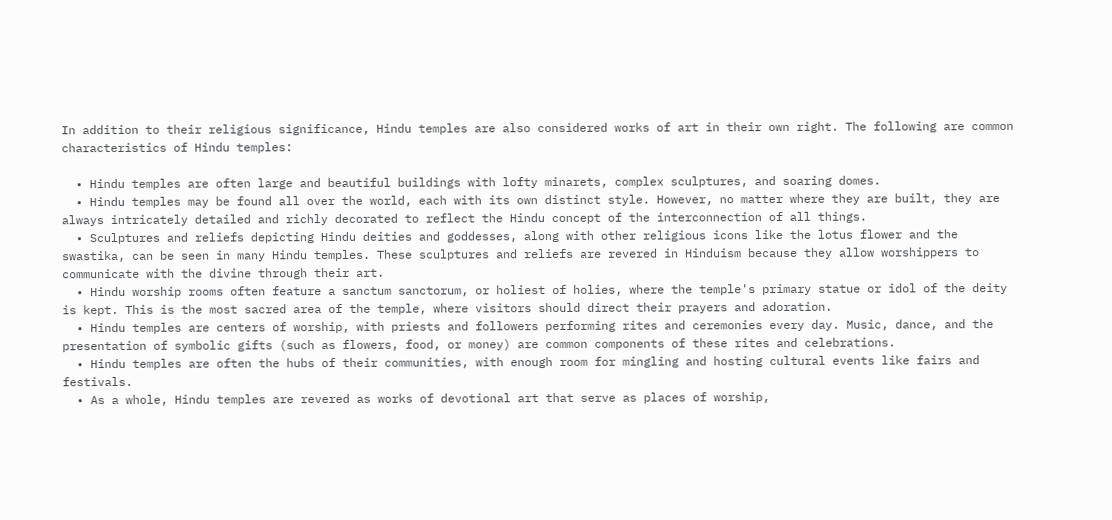In addition to their religious significance, Hindu temples are also considered works of art in their own right. The following are common characteristics of Hindu temples:

  • Hindu temples are often large and beautiful buildings with lofty minarets, complex sculptures, and soaring domes.
  • Hindu temples may be found all over the world, each with its own distinct style. However, no matter where they are built, they are always intricately detailed and richly decorated to reflect the Hindu concept of the interconnection of all things.
  • Sculptures and reliefs depicting Hindu deities and goddesses, along with other religious icons like the lotus flower and the swastika, can be seen in many Hindu temples. These sculptures and reliefs are revered in Hinduism because they allow worshippers to communicate with the divine through their art.
  • Hindu worship rooms often feature a sanctum sanctorum, or holiest of holies, where the temple's primary statue or idol of the deity is kept. This is the most sacred area of the temple, where visitors should direct their prayers and adoration.
  • Hindu temples are centers of worship, with priests and followers performing rites and ceremonies every day. Music, dance, and the presentation of symbolic gifts (such as flowers, food, or money) are common components of these rites and celebrations.
  • Hindu temples are often the hubs of their communities, with enough room for mingling and hosting cultural events like fairs and festivals.
  • As a whole, Hindu temples are revered as works of devotional art that serve as places of worship,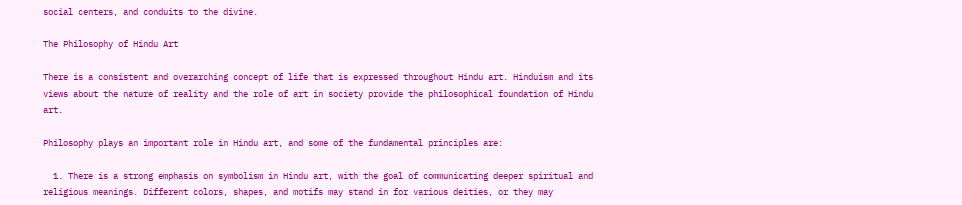social centers, and conduits to the divine.

The Philosophy of Hindu Art

There is a consistent and overarching concept of life that is expressed throughout Hindu art. Hinduism and its views about the nature of reality and the role of art in society provide the philosophical foundation of Hindu art.

Philosophy plays an important role in Hindu art, and some of the fundamental principles are:

  1. There is a strong emphasis on symbolism in Hindu art, with the goal of communicating deeper spiritual and religious meanings. Different colors, shapes, and motifs may stand in for various deities, or they may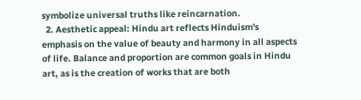symbolize universal truths like reincarnation.
  2. Aesthetic appeal: Hindu art reflects Hinduism's emphasis on the value of beauty and harmony in all aspects of life. Balance and proportion are common goals in Hindu art, as is the creation of works that are both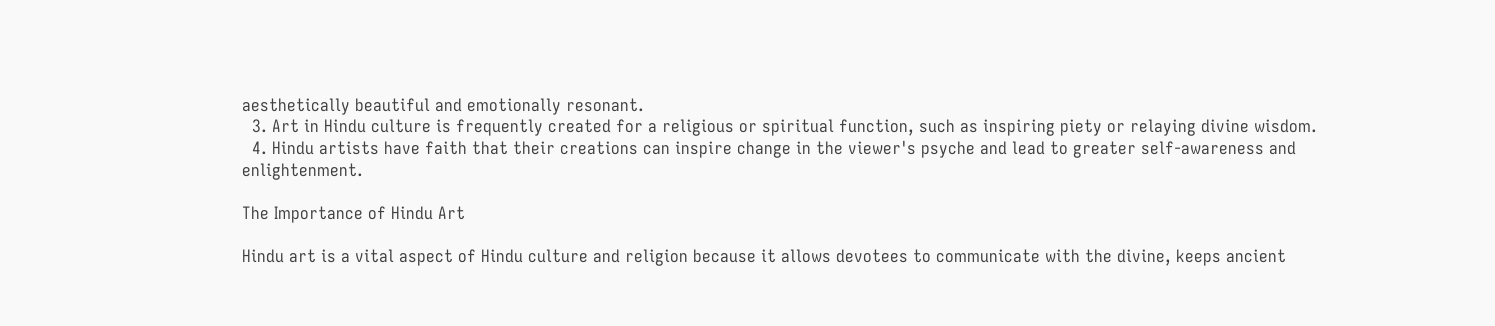aesthetically beautiful and emotionally resonant.
  3. Art in Hindu culture is frequently created for a religious or spiritual function, such as inspiring piety or relaying divine wisdom.
  4. Hindu artists have faith that their creations can inspire change in the viewer's psyche and lead to greater self-awareness and enlightenment.

The Importance of Hindu Art

Hindu art is a vital aspect of Hindu culture and religion because it allows devotees to communicate with the divine, keeps ancient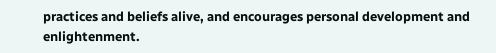practices and beliefs alive, and encourages personal development and enlightenment.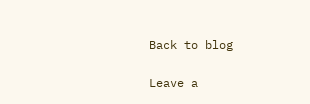Back to blog

Leave a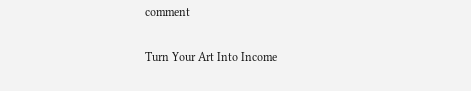comment

Turn Your Art Into Income